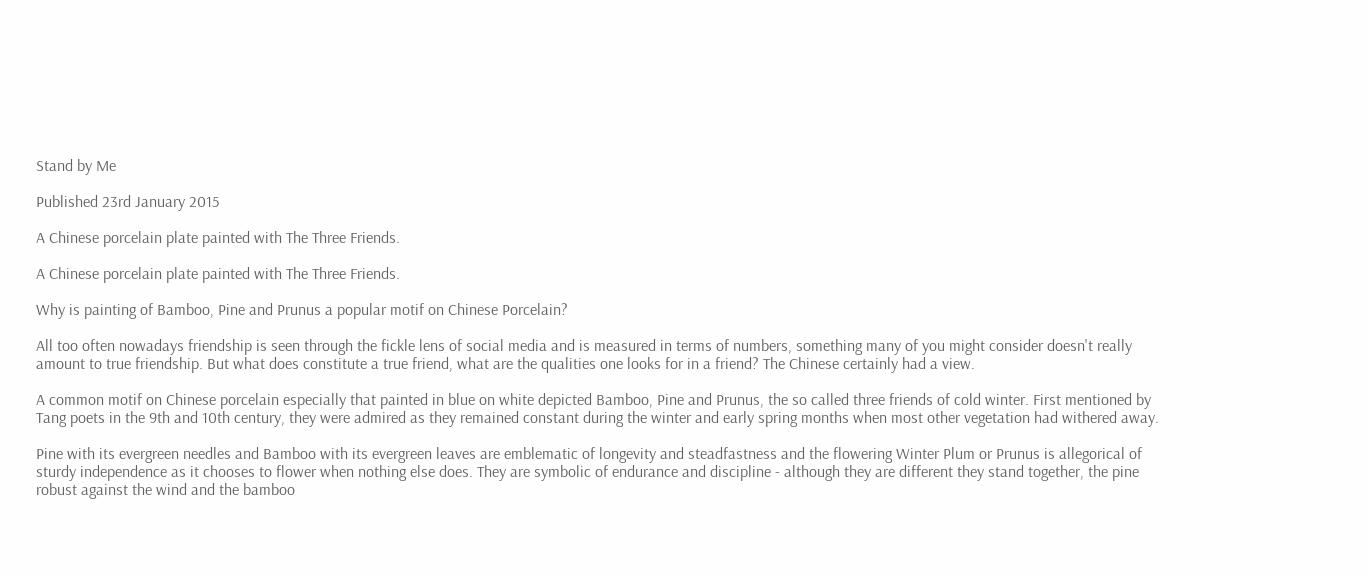Stand by Me

Published 23rd January 2015

A Chinese porcelain plate painted with The Three Friends.

A Chinese porcelain plate painted with The Three Friends.

Why is painting of Bamboo, Pine and Prunus a popular motif on Chinese Porcelain?

All too often nowadays friendship is seen through the fickle lens of social media and is measured in terms of numbers, something many of you might consider doesn't really amount to true friendship. But what does constitute a true friend, what are the qualities one looks for in a friend? The Chinese certainly had a view.

A common motif on Chinese porcelain especially that painted in blue on white depicted Bamboo, Pine and Prunus, the so called three friends of cold winter. First mentioned by Tang poets in the 9th and 10th century, they were admired as they remained constant during the winter and early spring months when most other vegetation had withered away.

Pine with its evergreen needles and Bamboo with its evergreen leaves are emblematic of longevity and steadfastness and the flowering Winter Plum or Prunus is allegorical of sturdy independence as it chooses to flower when nothing else does. They are symbolic of endurance and discipline - although they are different they stand together, the pine robust against the wind and the bamboo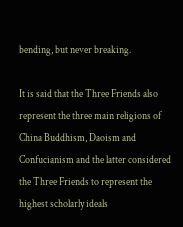bending, but never breaking.

It is said that the Three Friends also represent the three main religions of China Buddhism, Daoism and Confucianism and the latter considered the Three Friends to represent the highest scholarly ideals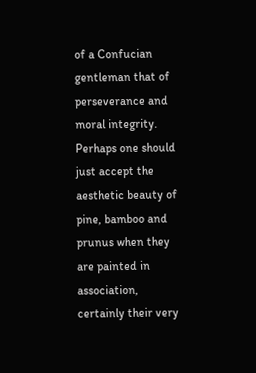of a Confucian gentleman that of perseverance and moral integrity. Perhaps one should just accept the aesthetic beauty of pine, bamboo and prunus when they are painted in association, certainly their very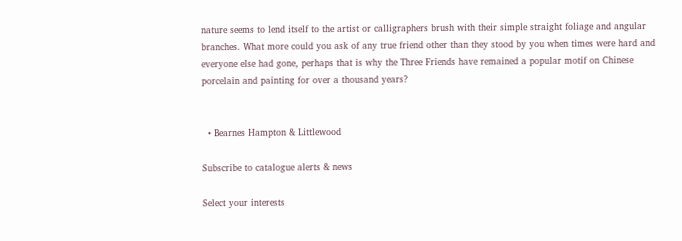nature seems to lend itself to the artist or calligraphers brush with their simple straight foliage and angular branches. What more could you ask of any true friend other than they stood by you when times were hard and everyone else had gone, perhaps that is why the Three Friends have remained a popular motif on Chinese porcelain and painting for over a thousand years?


  • Bearnes Hampton & Littlewood

Subscribe to catalogue alerts & news

Select your interests